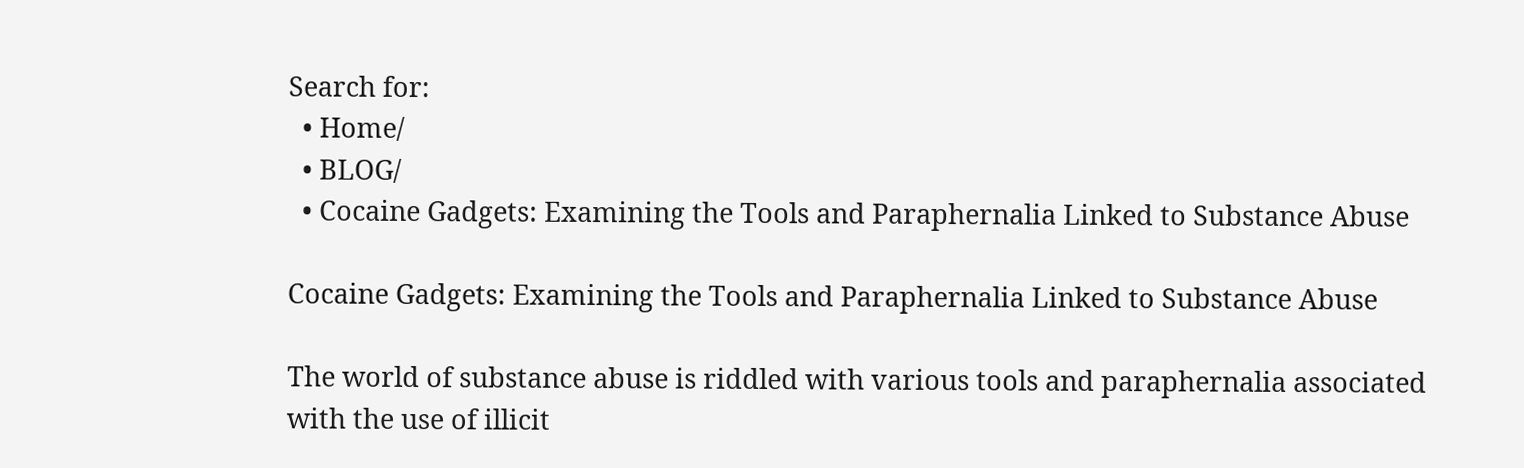Search for:
  • Home/
  • BLOG/
  • Cocaine Gadgets: Examining the Tools and Paraphernalia Linked to Substance Abuse

Cocaine Gadgets: Examining the Tools and Paraphernalia Linked to Substance Abuse

The world of substance abuse is riddled with various tools and paraphernalia associated with the use of illicit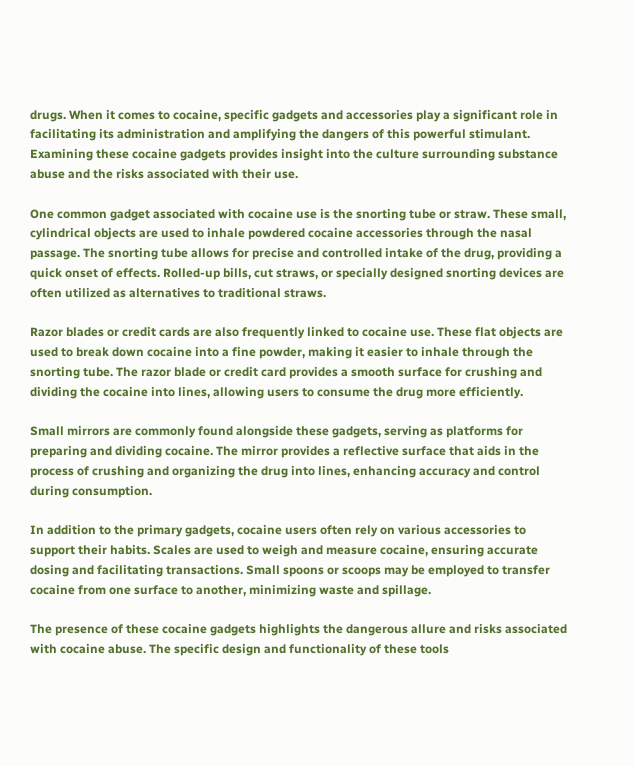drugs. When it comes to cocaine, specific gadgets and accessories play a significant role in facilitating its administration and amplifying the dangers of this powerful stimulant. Examining these cocaine gadgets provides insight into the culture surrounding substance abuse and the risks associated with their use.

One common gadget associated with cocaine use is the snorting tube or straw. These small, cylindrical objects are used to inhale powdered cocaine accessories through the nasal passage. The snorting tube allows for precise and controlled intake of the drug, providing a quick onset of effects. Rolled-up bills, cut straws, or specially designed snorting devices are often utilized as alternatives to traditional straws.

Razor blades or credit cards are also frequently linked to cocaine use. These flat objects are used to break down cocaine into a fine powder, making it easier to inhale through the snorting tube. The razor blade or credit card provides a smooth surface for crushing and dividing the cocaine into lines, allowing users to consume the drug more efficiently.

Small mirrors are commonly found alongside these gadgets, serving as platforms for preparing and dividing cocaine. The mirror provides a reflective surface that aids in the process of crushing and organizing the drug into lines, enhancing accuracy and control during consumption.

In addition to the primary gadgets, cocaine users often rely on various accessories to support their habits. Scales are used to weigh and measure cocaine, ensuring accurate dosing and facilitating transactions. Small spoons or scoops may be employed to transfer cocaine from one surface to another, minimizing waste and spillage.

The presence of these cocaine gadgets highlights the dangerous allure and risks associated with cocaine abuse. The specific design and functionality of these tools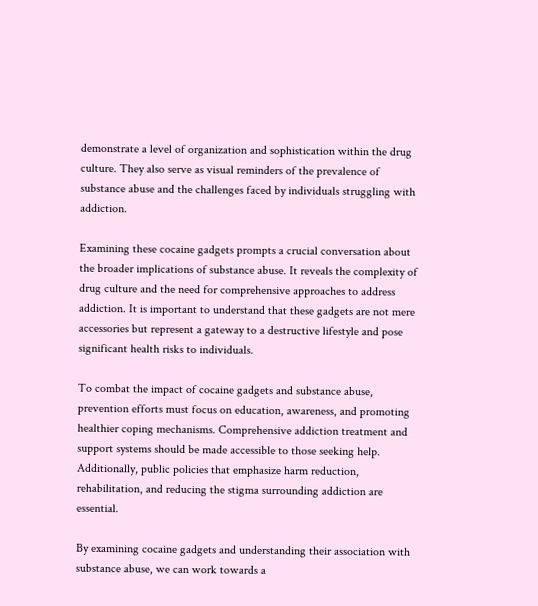demonstrate a level of organization and sophistication within the drug culture. They also serve as visual reminders of the prevalence of substance abuse and the challenges faced by individuals struggling with addiction.

Examining these cocaine gadgets prompts a crucial conversation about the broader implications of substance abuse. It reveals the complexity of drug culture and the need for comprehensive approaches to address addiction. It is important to understand that these gadgets are not mere accessories but represent a gateway to a destructive lifestyle and pose significant health risks to individuals.

To combat the impact of cocaine gadgets and substance abuse, prevention efforts must focus on education, awareness, and promoting healthier coping mechanisms. Comprehensive addiction treatment and support systems should be made accessible to those seeking help. Additionally, public policies that emphasize harm reduction, rehabilitation, and reducing the stigma surrounding addiction are essential.

By examining cocaine gadgets and understanding their association with substance abuse, we can work towards a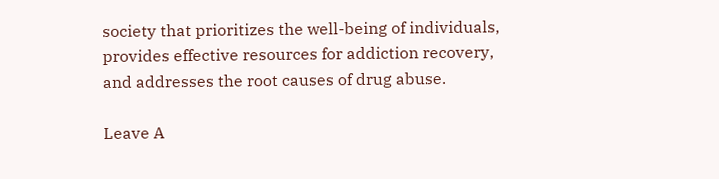society that prioritizes the well-being of individuals, provides effective resources for addiction recovery, and addresses the root causes of drug abuse.

Leave A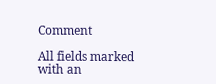Comment

All fields marked with an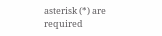asterisk (*) are required